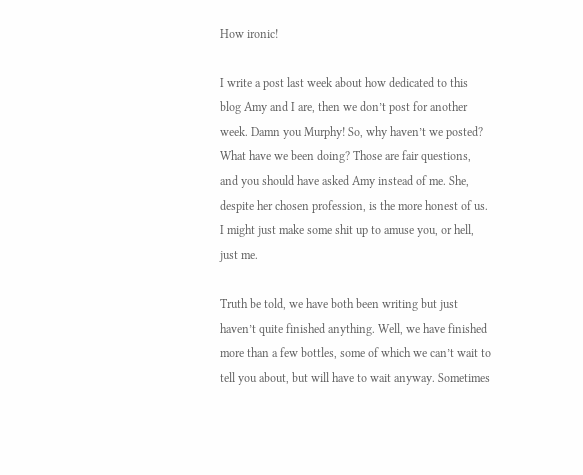How ironic!

I write a post last week about how dedicated to this blog Amy and I are, then we don’t post for another week. Damn you Murphy! So, why haven’t we posted? What have we been doing? Those are fair questions, and you should have asked Amy instead of me. She, despite her chosen profession, is the more honest of us. I might just make some shit up to amuse you, or hell, just me.

Truth be told, we have both been writing but just haven’t quite finished anything. Well, we have finished more than a few bottles, some of which we can’t wait to tell you about, but will have to wait anyway. Sometimes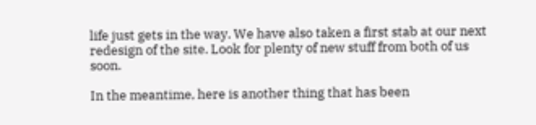life just gets in the way. We have also taken a first stab at our next redesign of the site. Look for plenty of new stuff from both of us soon.

In the meantime, here is another thing that has been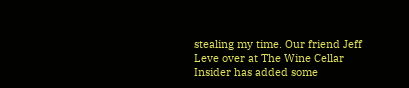stealing my time. Our friend Jeff Leve over at The Wine Cellar Insider has added some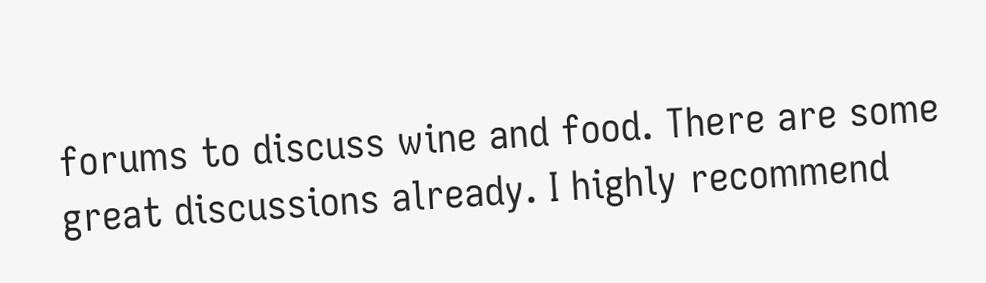forums to discuss wine and food. There are some great discussions already. I highly recommend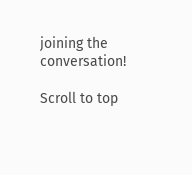joining the conversation!

Scroll to top